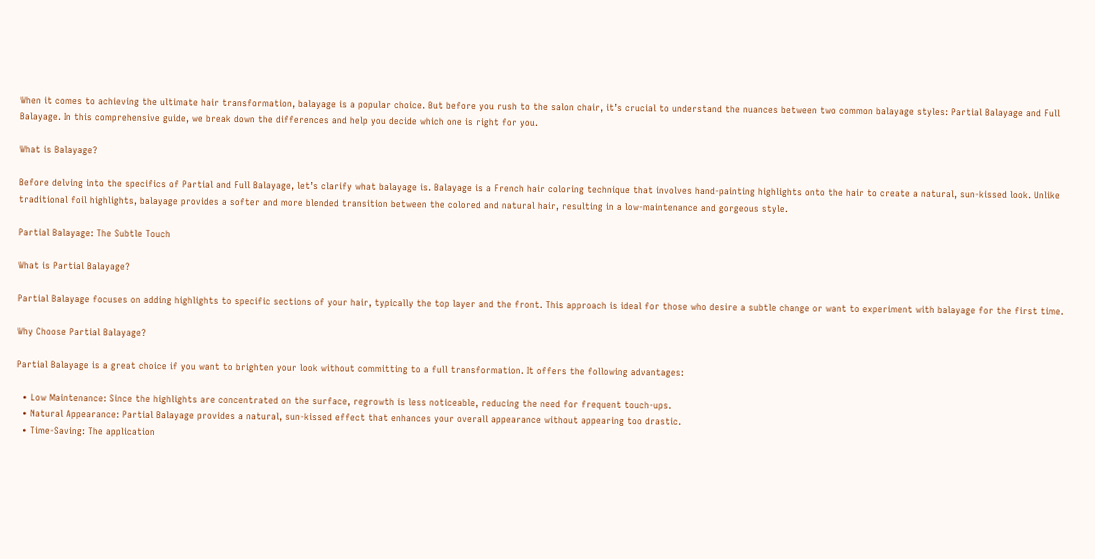When it comes to achieving the ultimate hair transformation, balayage is a popular choice. But before you rush to the salon chair, it’s crucial to understand the nuances between two common balayage styles: Partial Balayage and Full Balayage. In this comprehensive guide, we break down the differences and help you decide which one is right for you.

What is Balayage?

Before delving into the specifics of Partial and Full Balayage, let’s clarify what balayage is. Balayage is a French hair coloring technique that involves hand-painting highlights onto the hair to create a natural, sun-kissed look. Unlike traditional foil highlights, balayage provides a softer and more blended transition between the colored and natural hair, resulting in a low-maintenance and gorgeous style.

Partial Balayage: The Subtle Touch

What is Partial Balayage?

Partial Balayage focuses on adding highlights to specific sections of your hair, typically the top layer and the front. This approach is ideal for those who desire a subtle change or want to experiment with balayage for the first time.

Why Choose Partial Balayage?

Partial Balayage is a great choice if you want to brighten your look without committing to a full transformation. It offers the following advantages:

  • Low Maintenance: Since the highlights are concentrated on the surface, regrowth is less noticeable, reducing the need for frequent touch-ups.
  • Natural Appearance: Partial Balayage provides a natural, sun-kissed effect that enhances your overall appearance without appearing too drastic.
  • Time-Saving: The application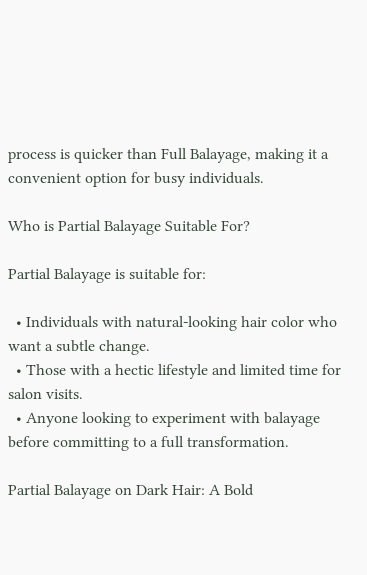process is quicker than Full Balayage, making it a convenient option for busy individuals.

Who is Partial Balayage Suitable For?

Partial Balayage is suitable for:

  • Individuals with natural-looking hair color who want a subtle change.
  • Those with a hectic lifestyle and limited time for salon visits.
  • Anyone looking to experiment with balayage before committing to a full transformation.

Partial Balayage on Dark Hair: A Bold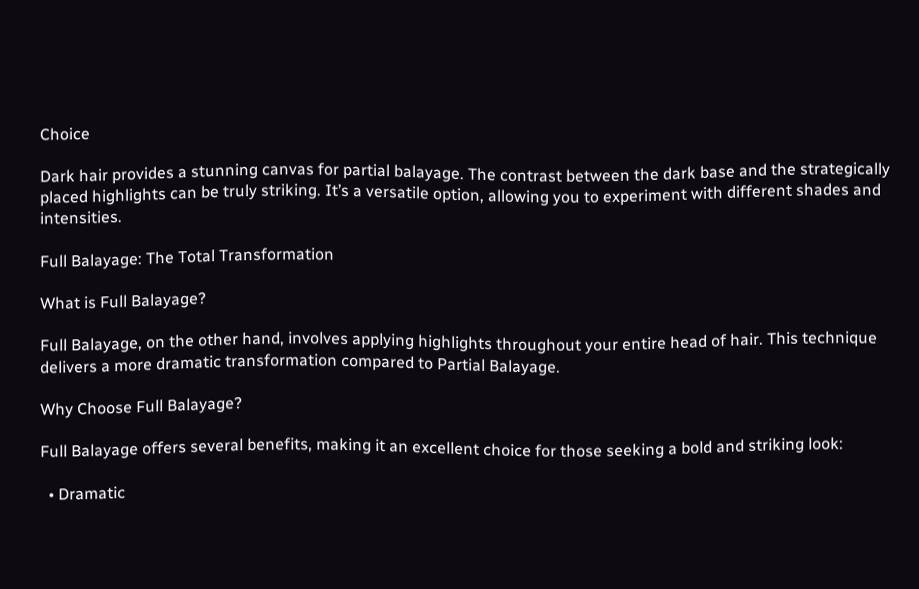Choice

Dark hair provides a stunning canvas for partial balayage. The contrast between the dark base and the strategically placed highlights can be truly striking. It’s a versatile option, allowing you to experiment with different shades and intensities.

Full Balayage: The Total Transformation

What is Full Balayage?

Full Balayage, on the other hand, involves applying highlights throughout your entire head of hair. This technique delivers a more dramatic transformation compared to Partial Balayage.

Why Choose Full Balayage?

Full Balayage offers several benefits, making it an excellent choice for those seeking a bold and striking look:

  • Dramatic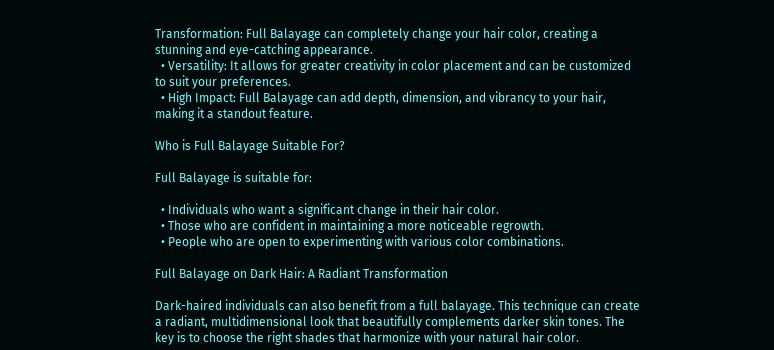Transformation: Full Balayage can completely change your hair color, creating a stunning and eye-catching appearance.
  • Versatility: It allows for greater creativity in color placement and can be customized to suit your preferences.
  • High Impact: Full Balayage can add depth, dimension, and vibrancy to your hair, making it a standout feature.

Who is Full Balayage Suitable For?

Full Balayage is suitable for:

  • Individuals who want a significant change in their hair color.
  • Those who are confident in maintaining a more noticeable regrowth.
  • People who are open to experimenting with various color combinations.

Full Balayage on Dark Hair: A Radiant Transformation

Dark-haired individuals can also benefit from a full balayage. This technique can create a radiant, multidimensional look that beautifully complements darker skin tones. The key is to choose the right shades that harmonize with your natural hair color.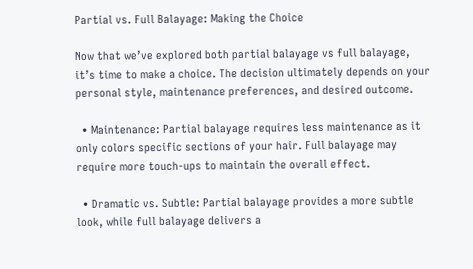Partial vs. Full Balayage: Making the Choice

Now that we’ve explored both partial balayage vs full balayage, it’s time to make a choice. The decision ultimately depends on your personal style, maintenance preferences, and desired outcome.

  • Maintenance: Partial balayage requires less maintenance as it only colors specific sections of your hair. Full balayage may require more touch-ups to maintain the overall effect.

  • Dramatic vs. Subtle: Partial balayage provides a more subtle look, while full balayage delivers a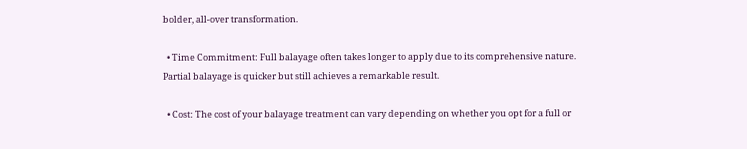bolder, all-over transformation.

  • Time Commitment: Full balayage often takes longer to apply due to its comprehensive nature. Partial balayage is quicker but still achieves a remarkable result.

  • Cost: The cost of your balayage treatment can vary depending on whether you opt for a full or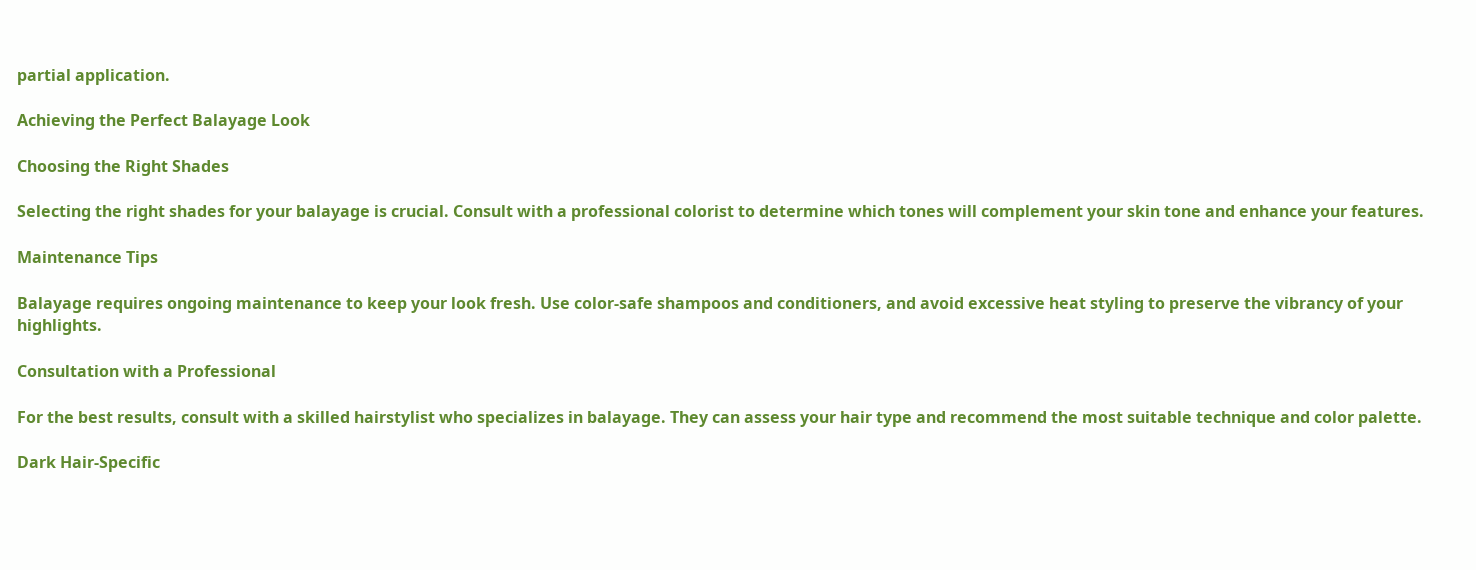partial application.

Achieving the Perfect Balayage Look

Choosing the Right Shades

Selecting the right shades for your balayage is crucial. Consult with a professional colorist to determine which tones will complement your skin tone and enhance your features.

Maintenance Tips

Balayage requires ongoing maintenance to keep your look fresh. Use color-safe shampoos and conditioners, and avoid excessive heat styling to preserve the vibrancy of your highlights.

Consultation with a Professional

For the best results, consult with a skilled hairstylist who specializes in balayage. They can assess your hair type and recommend the most suitable technique and color palette.

Dark Hair-Specific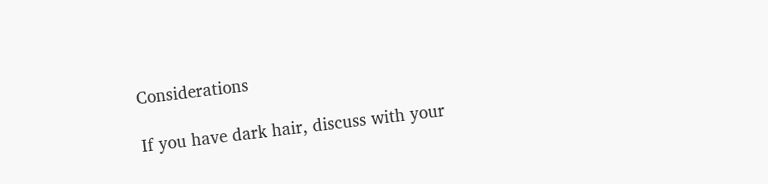Considerations

If you have dark hair, discuss with your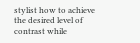stylist how to achieve the desired level of contrast while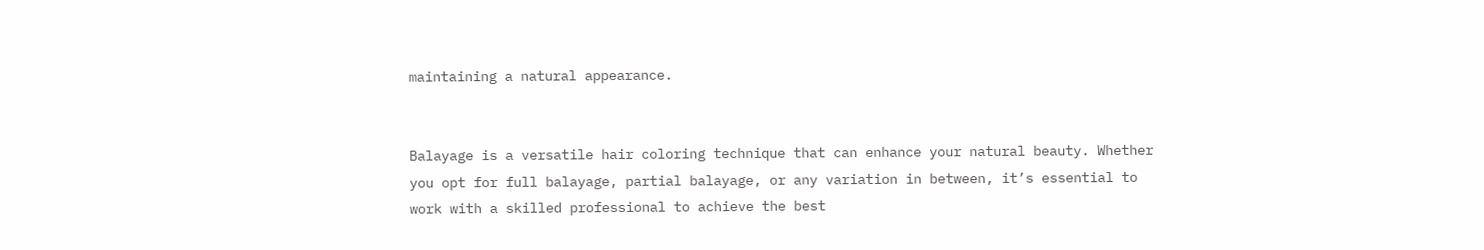maintaining a natural appearance.


Balayage is a versatile hair coloring technique that can enhance your natural beauty. Whether you opt for full balayage, partial balayage, or any variation in between, it’s essential to work with a skilled professional to achieve the best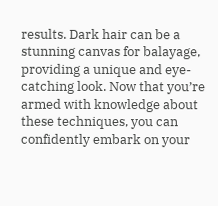results. Dark hair can be a stunning canvas for balayage, providing a unique and eye-catching look. Now that you’re armed with knowledge about these techniques, you can confidently embark on your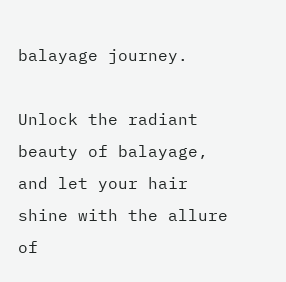balayage journey.

Unlock the radiant beauty of balayage, and let your hair shine with the allure of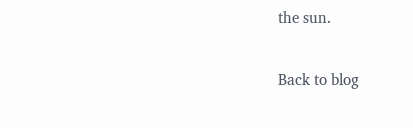the sun.

Back to blog